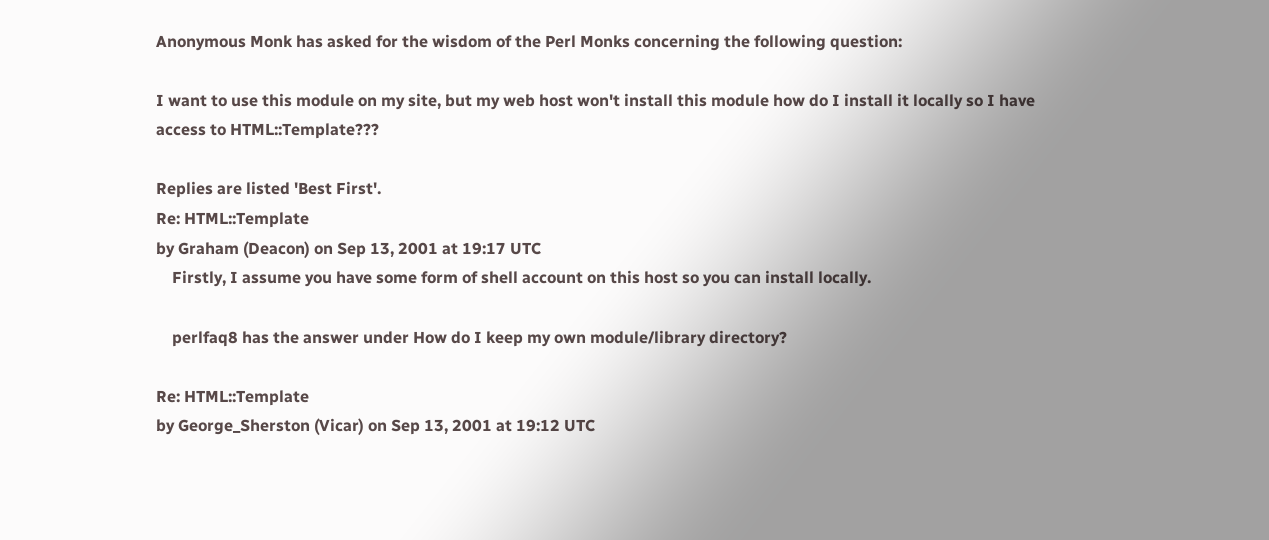Anonymous Monk has asked for the wisdom of the Perl Monks concerning the following question:

I want to use this module on my site, but my web host won't install this module how do I install it locally so I have access to HTML::Template???

Replies are listed 'Best First'.
Re: HTML::Template
by Graham (Deacon) on Sep 13, 2001 at 19:17 UTC
    Firstly, I assume you have some form of shell account on this host so you can install locally.

    perlfaq8 has the answer under How do I keep my own module/library directory?

Re: HTML::Template
by George_Sherston (Vicar) on Sep 13, 2001 at 19:12 UTC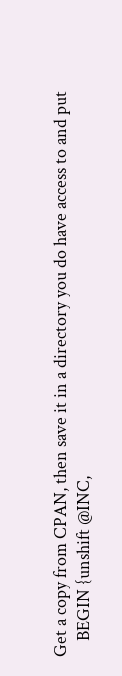Get a copy from CPAN, then save it in a directory you do have access to and put
    BEGIN {unshift @INC,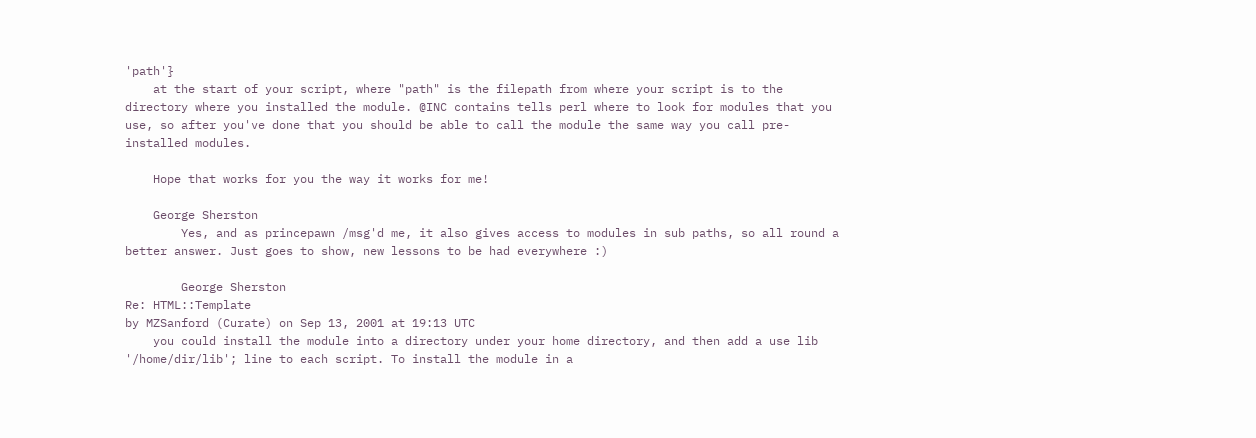'path'}
    at the start of your script, where "path" is the filepath from where your script is to the directory where you installed the module. @INC contains tells perl where to look for modules that you use, so after you've done that you should be able to call the module the same way you call pre-installed modules.

    Hope that works for you the way it works for me!

    George Sherston
        Yes, and as princepawn /msg'd me, it also gives access to modules in sub paths, so all round a better answer. Just goes to show, new lessons to be had everywhere :)

        George Sherston
Re: HTML::Template
by MZSanford (Curate) on Sep 13, 2001 at 19:13 UTC
    you could install the module into a directory under your home directory, and then add a use lib '/home/dir/lib'; line to each script. To install the module in a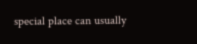special place can usually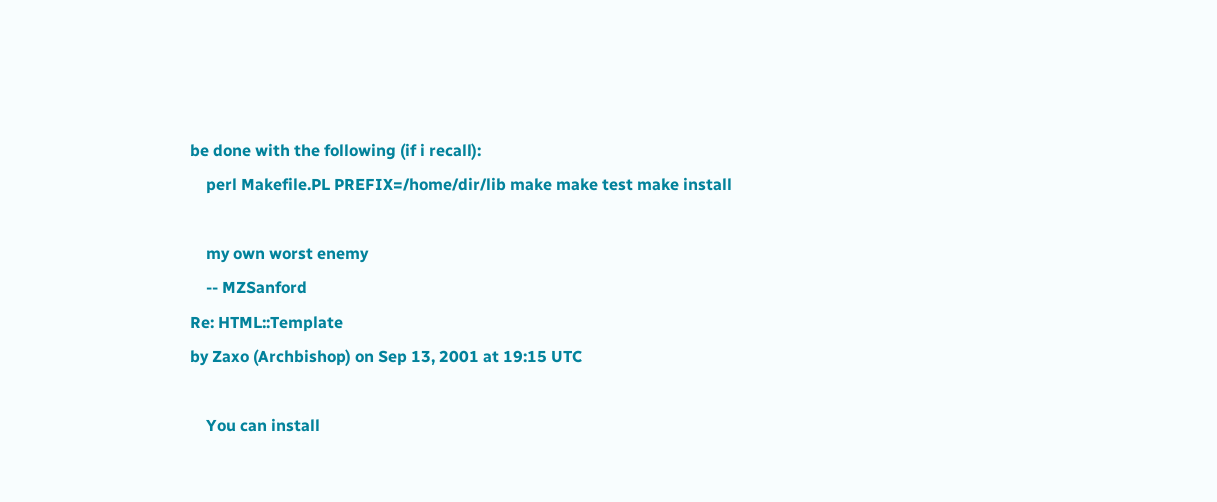be done with the following (if i recall):
    perl Makefile.PL PREFIX=/home/dir/lib make make test make install

    my own worst enemy
    -- MZSanford
Re: HTML::Template
by Zaxo (Archbishop) on Sep 13, 2001 at 19:15 UTC

    You can install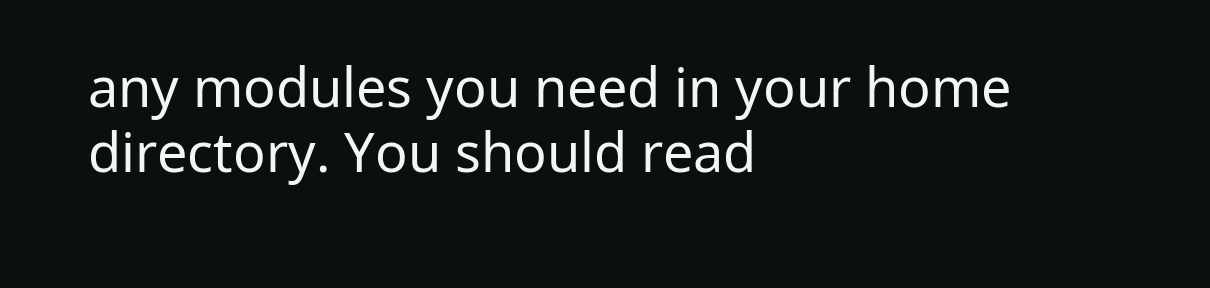any modules you need in your home directory. You should read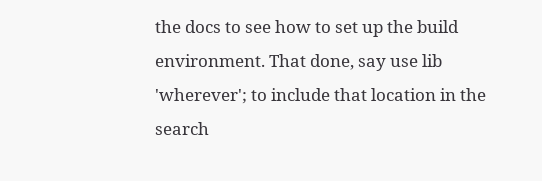the docs to see how to set up the build environment. That done, say use lib 'wherever'; to include that location in the search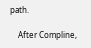path.

    After Compline,